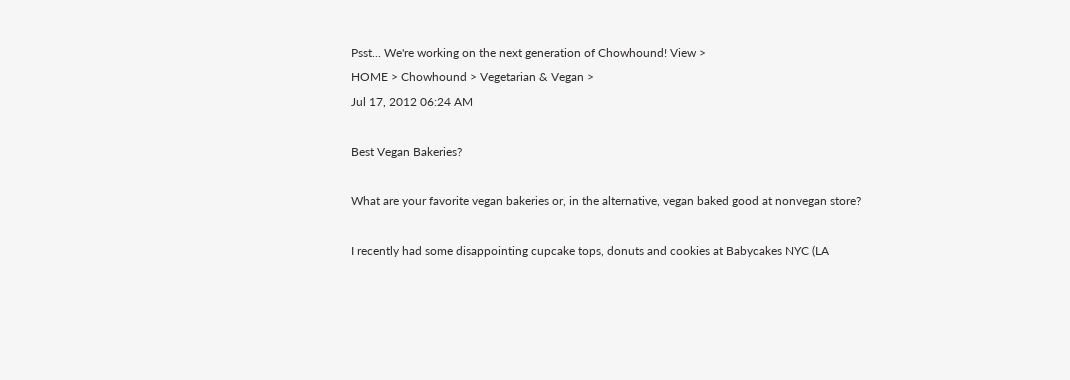Psst... We're working on the next generation of Chowhound! View >
HOME > Chowhound > Vegetarian & Vegan >
Jul 17, 2012 06:24 AM

Best Vegan Bakeries?

What are your favorite vegan bakeries or, in the alternative, vegan baked good at nonvegan store?

I recently had some disappointing cupcake tops, donuts and cookies at Babycakes NYC (LA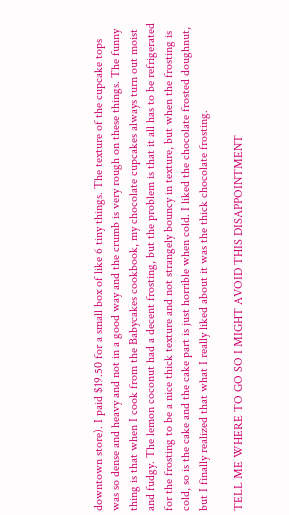downtown store). I paid $19.50 for a small box of like 6 tiny things. The texture of the cupcake tops was so dense and heavy and not in a good way and the crumb is very rough on these things. The funny thing is that when I cook from the Babycakes cookbook, my chocolate cupcakes always turn out moist and fudgy. The lemon coconut had a decent frosting, but the problem is that it all has to be refrigerated for the frosting to be a nice thick texture and not strangely bouncy in texture, but when the frosting is cold, so is the cake and the cake part is just horrible when cold. I liked the chocolate frosted doughnut, but I finally realized that what I really liked about it was the thick chocolate frosting.

TELL ME WHERE TO GO SO I MIGHT AVOID THIS DISAPPOINTMENT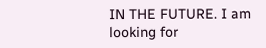IN THE FUTURE. I am looking for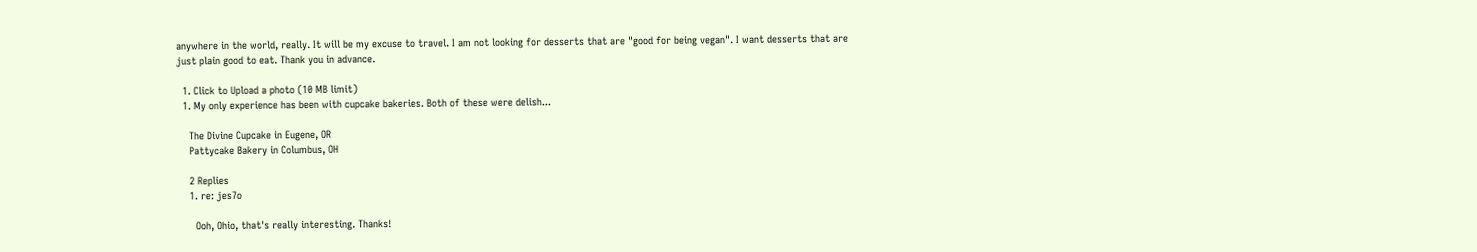anywhere in the world, really. It will be my excuse to travel. I am not looking for desserts that are "good for being vegan". I want desserts that are just plain good to eat. Thank you in advance.

  1. Click to Upload a photo (10 MB limit)
  1. My only experience has been with cupcake bakeries. Both of these were delish...

    The Divine Cupcake in Eugene, OR
    Pattycake Bakery in Columbus, OH

    2 Replies
    1. re: jes7o

      Ooh, Ohio, that's really interesting. Thanks!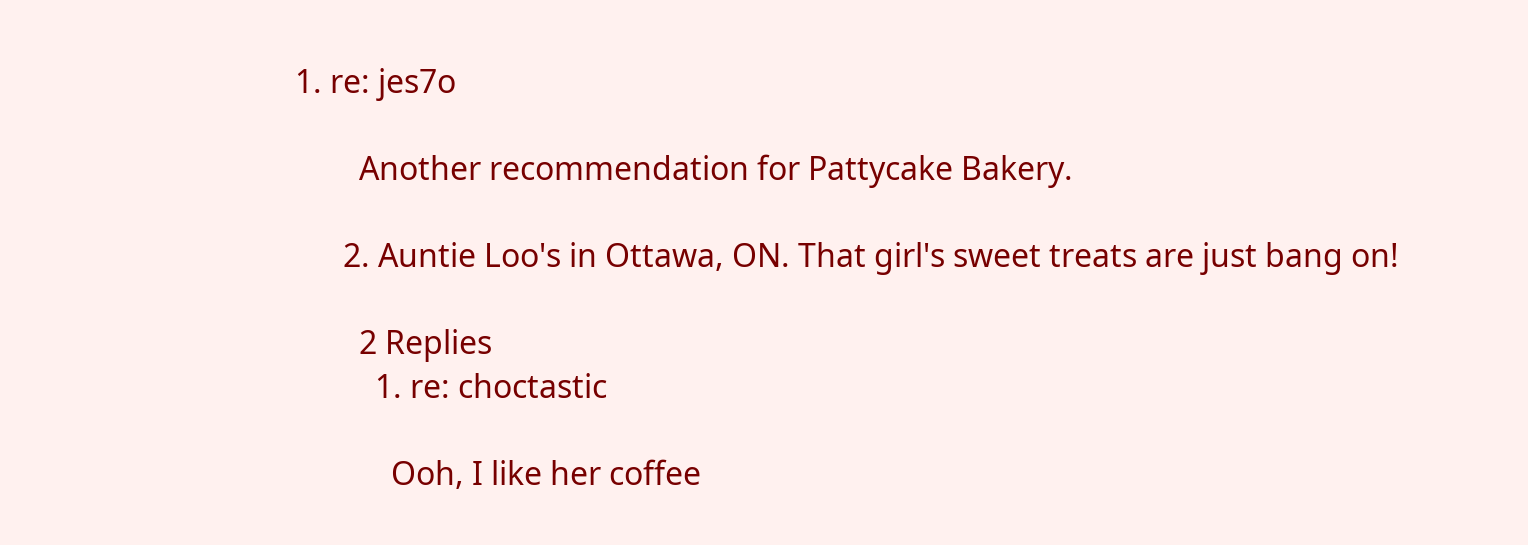1. re: jes7o

        Another recommendation for Pattycake Bakery.

      2. Auntie Loo's in Ottawa, ON. That girl's sweet treats are just bang on!

        2 Replies
          1. re: choctastic

            Ooh, I like her coffee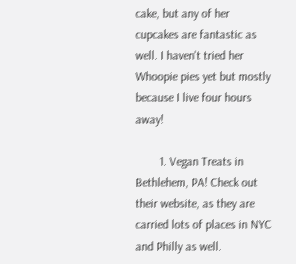cake, but any of her cupcakes are fantastic as well. I haven't tried her Whoopie pies yet but mostly because I live four hours away!

        1. Vegan Treats in Bethlehem, PA! Check out their website, as they are carried lots of places in NYC and Philly as well.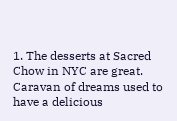1. The desserts at Sacred Chow in NYC are great. Caravan of dreams used to have a delicious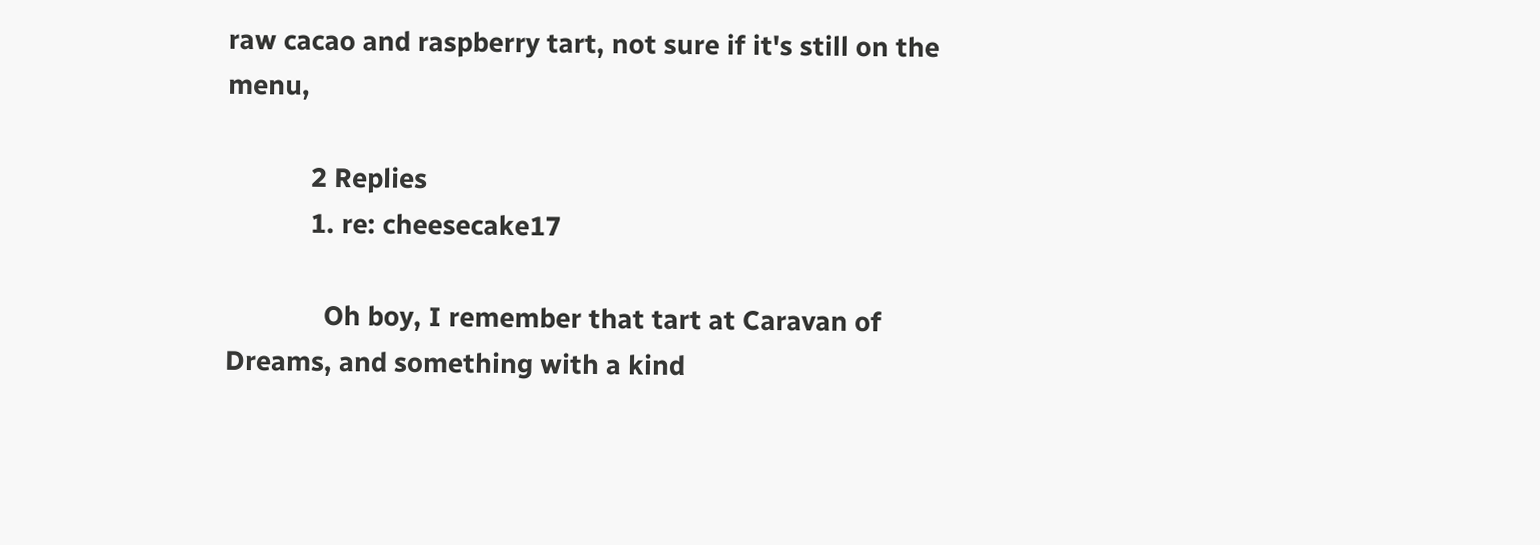raw cacao and raspberry tart, not sure if it's still on the menu,

            2 Replies
            1. re: cheesecake17

              Oh boy, I remember that tart at Caravan of Dreams, and something with a kind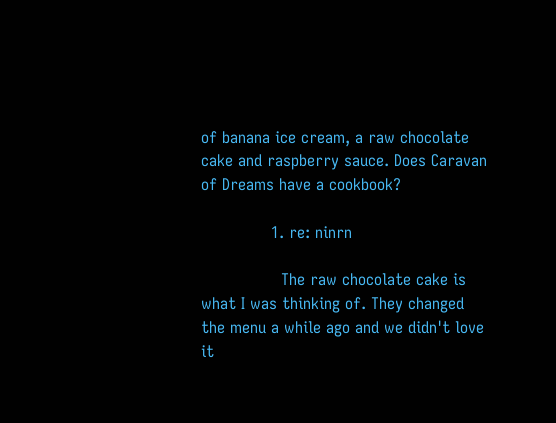of banana ice cream, a raw chocolate cake and raspberry sauce. Does Caravan of Dreams have a cookbook?

              1. re: ninrn

                The raw chocolate cake is what I was thinking of. They changed the menu a while ago and we didn't love it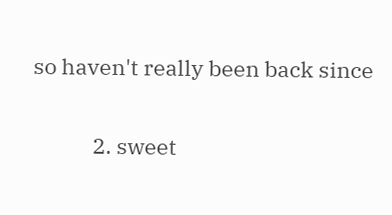so haven't really been back since

            2. sweet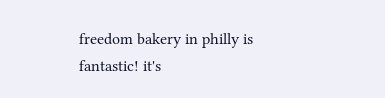freedom bakery in philly is fantastic! it's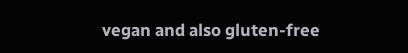vegan and also gluten-free